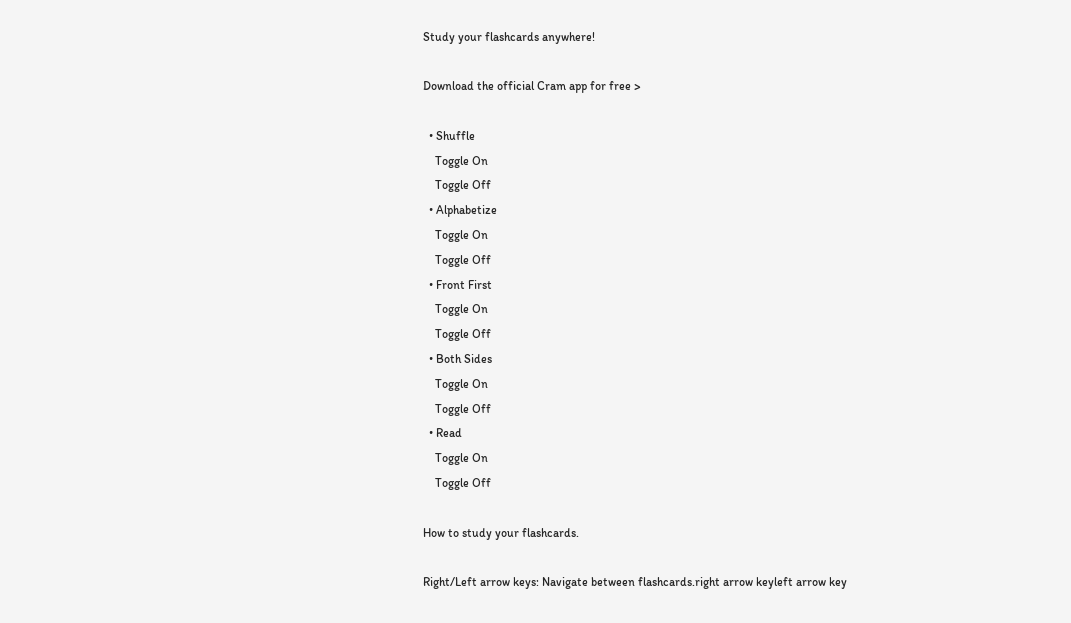Study your flashcards anywhere!

Download the official Cram app for free >

  • Shuffle
    Toggle On
    Toggle Off
  • Alphabetize
    Toggle On
    Toggle Off
  • Front First
    Toggle On
    Toggle Off
  • Both Sides
    Toggle On
    Toggle Off
  • Read
    Toggle On
    Toggle Off

How to study your flashcards.

Right/Left arrow keys: Navigate between flashcards.right arrow keyleft arrow key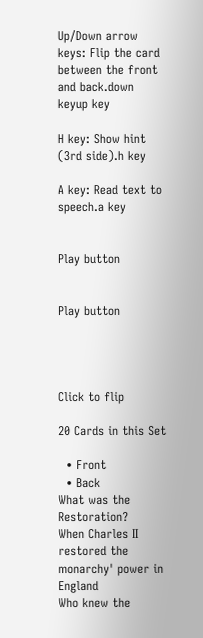Up/Down arrow keys: Flip the card between the front and back.down keyup key

H key: Show hint (3rd side).h key

A key: Read text to speech.a key


Play button


Play button




Click to flip

20 Cards in this Set

  • Front
  • Back
What was the Restoration?
When Charles II restored the monarchy' power in England
Who knew the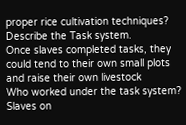proper rice cultivation techniques?
Describe the Task system.
Once slaves completed tasks, they could tend to their own small plots and raise their own livestock
Who worked under the task system?
Slaves on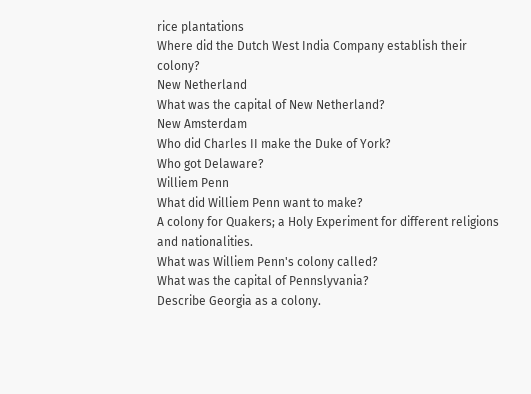rice plantations
Where did the Dutch West India Company establish their colony?
New Netherland
What was the capital of New Netherland?
New Amsterdam
Who did Charles II make the Duke of York?
Who got Delaware?
Williem Penn
What did Williem Penn want to make?
A colony for Quakers; a Holy Experiment for different religions and nationalities.
What was Williem Penn's colony called?
What was the capital of Pennslyvania?
Describe Georgia as a colony.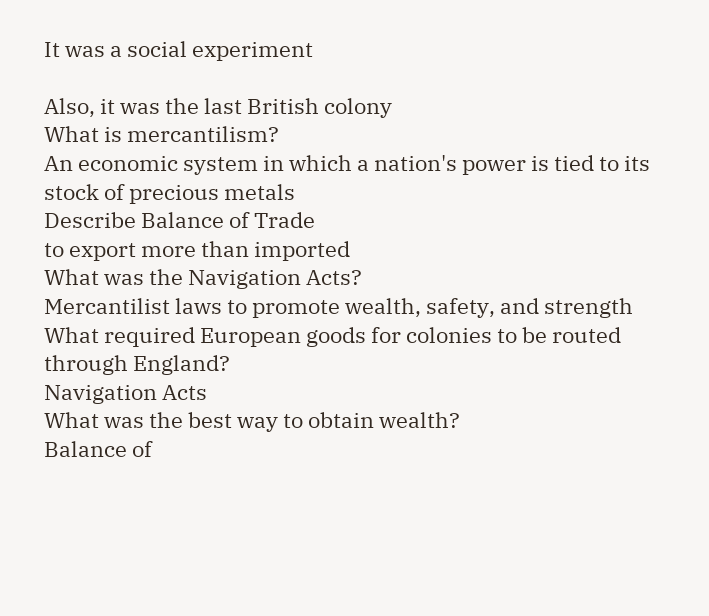It was a social experiment

Also, it was the last British colony
What is mercantilism?
An economic system in which a nation's power is tied to its stock of precious metals
Describe Balance of Trade
to export more than imported
What was the Navigation Acts?
Mercantilist laws to promote wealth, safety, and strength
What required European goods for colonies to be routed through England?
Navigation Acts
What was the best way to obtain wealth?
Balance of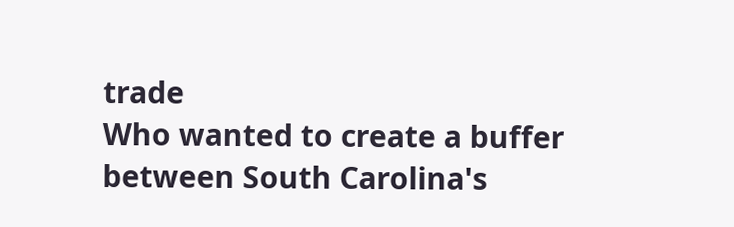trade
Who wanted to create a buffer between South Carolina's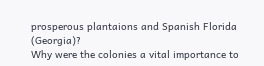prosperous plantaions and Spanish Florida (Georgia)?
Why were the colonies a vital importance to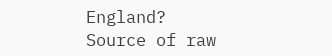England?
Source of raw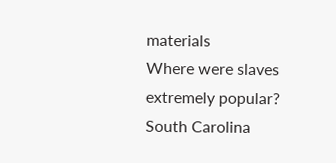materials
Where were slaves extremely popular?
South Carolina